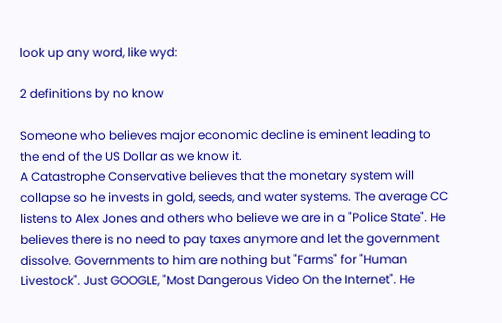look up any word, like wyd:

2 definitions by no know

Someone who believes major economic decline is eminent leading to the end of the US Dollar as we know it.
A Catastrophe Conservative believes that the monetary system will collapse so he invests in gold, seeds, and water systems. The average CC listens to Alex Jones and others who believe we are in a "Police State". He believes there is no need to pay taxes anymore and let the government dissolve. Governments to him are nothing but "Farms" for "Human Livestock". Just GOOGLE, "Most Dangerous Video On the Internet". He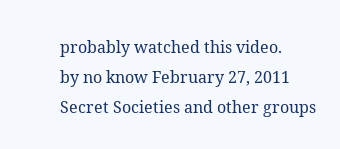probably watched this video.
by no know February 27, 2011
Secret Societies and other groups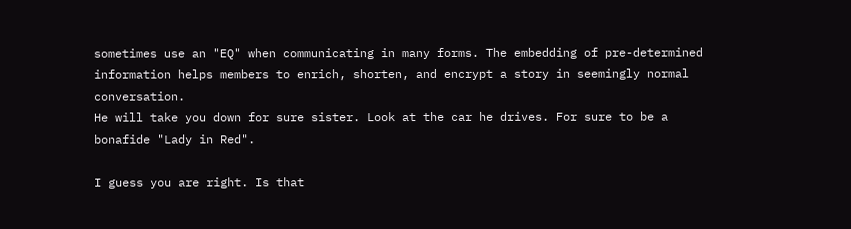sometimes use an "EQ" when communicating in many forms. The embedding of pre-determined information helps members to enrich, shorten, and encrypt a story in seemingly normal conversation.
He will take you down for sure sister. Look at the car he drives. For sure to be a bonafide "Lady in Red".

I guess you are right. Is that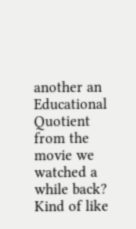another an Educational Quotient from the movie we watched a while back? Kind of like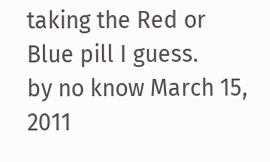taking the Red or Blue pill I guess.
by no know March 15, 2011